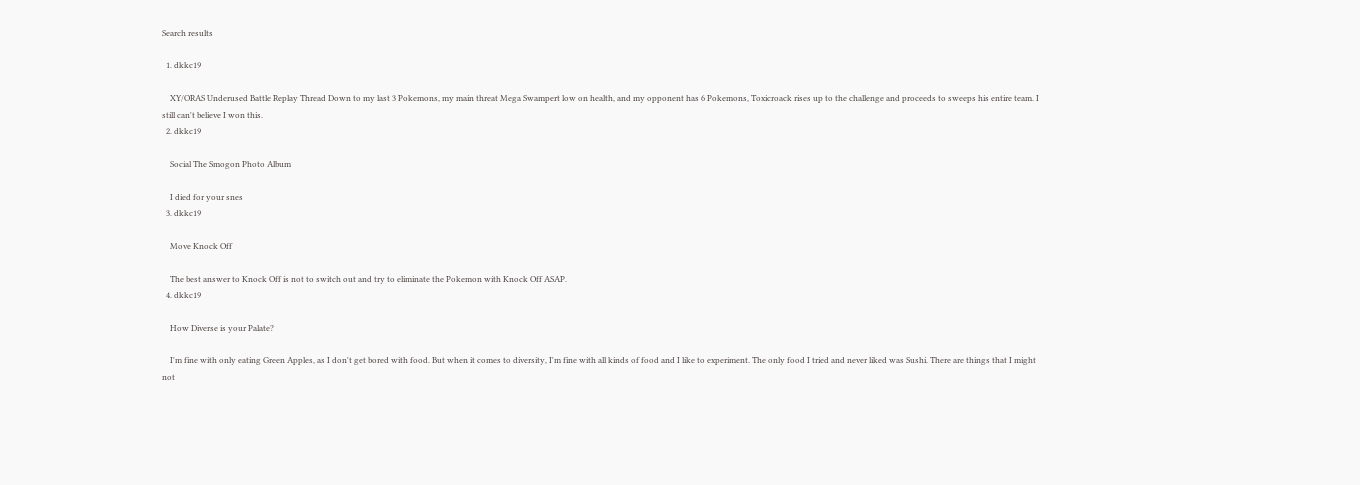Search results

  1. dkkc19

    XY/ORAS Underused Battle Replay Thread Down to my last 3 Pokemons, my main threat Mega Swampert low on health, and my opponent has 6 Pokemons, Toxicroack rises up to the challenge and proceeds to sweeps his entire team. I still can't believe I won this.
  2. dkkc19

    Social The Smogon Photo Album

    I died for your snes
  3. dkkc19

    Move Knock Off

    The best answer to Knock Off is not to switch out and try to eliminate the Pokemon with Knock Off ASAP.
  4. dkkc19

    How Diverse is your Palate?

    I'm fine with only eating Green Apples, as I don't get bored with food. But when it comes to diversity, I'm fine with all kinds of food and I like to experiment. The only food I tried and never liked was Sushi. There are things that I might not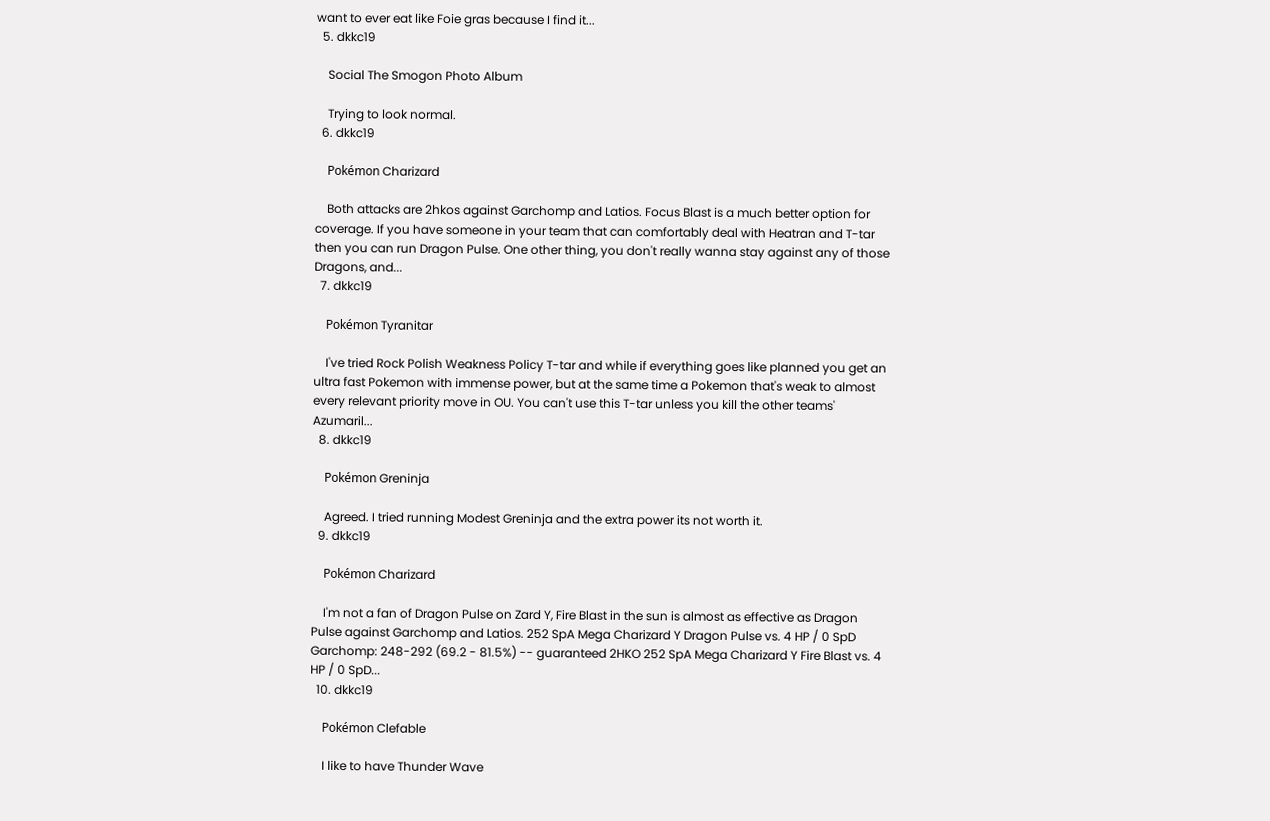want to ever eat like Foie gras because I find it...
  5. dkkc19

    Social The Smogon Photo Album

    Trying to look normal.
  6. dkkc19

    Pokémon Charizard

    Both attacks are 2hkos against Garchomp and Latios. Focus Blast is a much better option for coverage. If you have someone in your team that can comfortably deal with Heatran and T-tar then you can run Dragon Pulse. One other thing, you don't really wanna stay against any of those Dragons, and...
  7. dkkc19

    Pokémon Tyranitar

    I've tried Rock Polish Weakness Policy T-tar and while if everything goes like planned you get an ultra fast Pokemon with immense power, but at the same time a Pokemon that's weak to almost every relevant priority move in OU. You can't use this T-tar unless you kill the other teams' Azumaril...
  8. dkkc19

    Pokémon Greninja

    Agreed. I tried running Modest Greninja and the extra power its not worth it.
  9. dkkc19

    Pokémon Charizard

    I'm not a fan of Dragon Pulse on Zard Y, Fire Blast in the sun is almost as effective as Dragon Pulse against Garchomp and Latios. 252 SpA Mega Charizard Y Dragon Pulse vs. 4 HP / 0 SpD Garchomp: 248-292 (69.2 - 81.5%) -- guaranteed 2HKO 252 SpA Mega Charizard Y Fire Blast vs. 4 HP / 0 SpD...
  10. dkkc19

    Pokémon Clefable

    I like to have Thunder Wave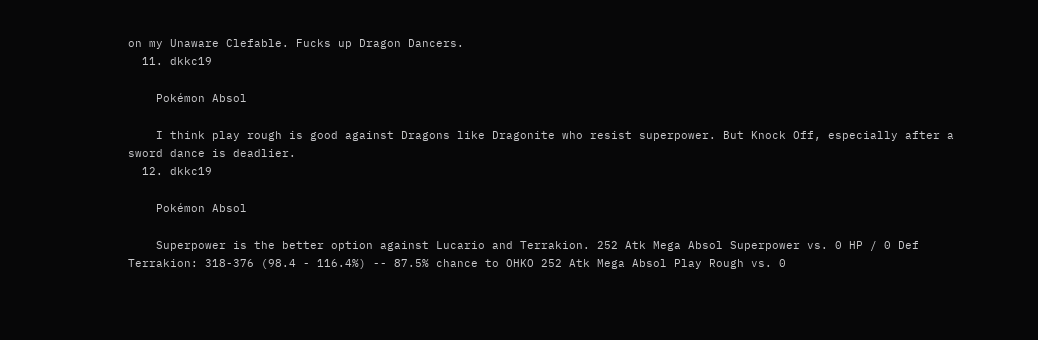on my Unaware Clefable. Fucks up Dragon Dancers.
  11. dkkc19

    Pokémon Absol

    I think play rough is good against Dragons like Dragonite who resist superpower. But Knock Off, especially after a sword dance is deadlier.
  12. dkkc19

    Pokémon Absol

    Superpower is the better option against Lucario and Terrakion. 252 Atk Mega Absol Superpower vs. 0 HP / 0 Def Terrakion: 318-376 (98.4 - 116.4%) -- 87.5% chance to OHKO 252 Atk Mega Absol Play Rough vs. 0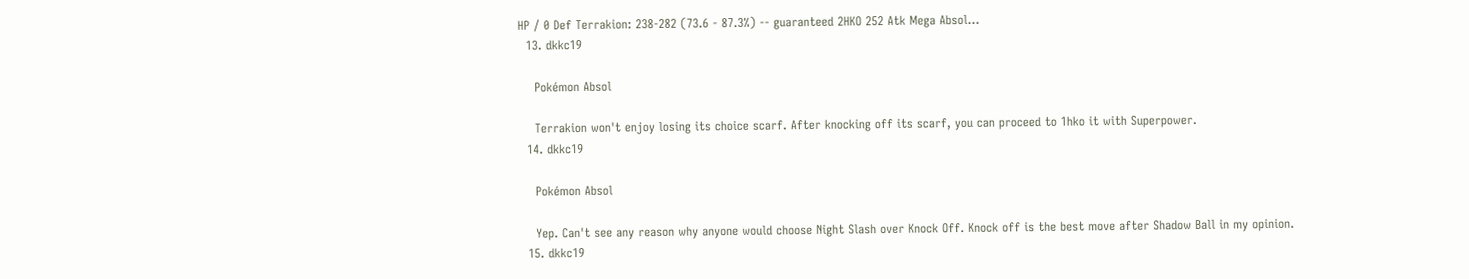HP / 0 Def Terrakion: 238-282 (73.6 - 87.3%) -- guaranteed 2HKO 252 Atk Mega Absol...
  13. dkkc19

    Pokémon Absol

    Terrakion won't enjoy losing its choice scarf. After knocking off its scarf, you can proceed to 1hko it with Superpower.
  14. dkkc19

    Pokémon Absol

    Yep. Can't see any reason why anyone would choose Night Slash over Knock Off. Knock off is the best move after Shadow Ball in my opinion.
  15. dkkc19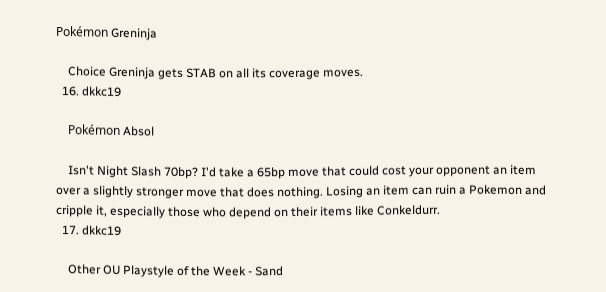Pokémon Greninja

    Choice Greninja gets STAB on all its coverage moves.
  16. dkkc19

    Pokémon Absol

    Isn't Night Slash 70bp? I'd take a 65bp move that could cost your opponent an item over a slightly stronger move that does nothing. Losing an item can ruin a Pokemon and cripple it, especially those who depend on their items like Conkeldurr.
  17. dkkc19

    Other OU Playstyle of the Week - Sand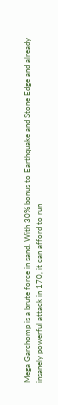Mega Garchomp is a brute force in sand. With 30% bonus to Earthquake and Stone Edge and already insanely powerful attack in 170, it can afford to run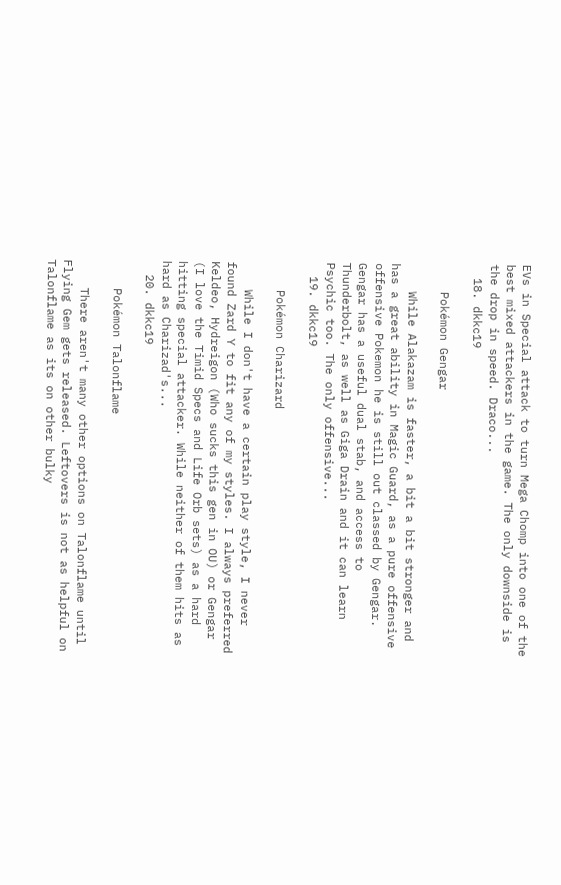EVs in Special attack to turn Mega Chomp into one of the best mixed attackers in the game. The only downside is the drop in speed. Draco...
  18. dkkc19

    Pokémon Gengar

    While Alakazam is faster, a bit a bit stronger and has a great ability in Magic Guard, as a pure offensive offensive Pokemon he is still out classed by Gengar. Gengar has a useful dual stab, and access to Thunderbolt, as well as Giga Drain and it can learn Psychic too. The only offensive...
  19. dkkc19

    Pokémon Charizard

    While I don't have a certain play style, I never found Zard Y to fit any of my styles. I always preferred Keldeo, Hydreigon (Who sucks this gen in OU) or Gengar (I love the Timid Specs and Life Orb sets) as a hard hitting special attacker. While neither of them hits as hard as Charizad's...
  20. dkkc19

    Pokémon Talonflame

    There aren't many other options on Talonflame until Flying Gem gets released. Leftovers is not as helpful on Talonflame as its on other bulky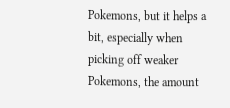Pokemons, but it helps a bit, especially when picking off weaker Pokemons, the amount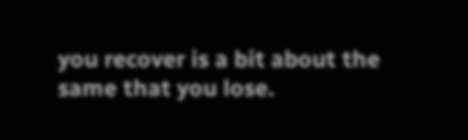you recover is a bit about the same that you lose.